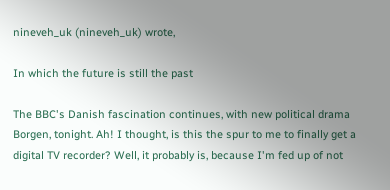nineveh_uk (nineveh_uk) wrote,

In which the future is still the past

The BBC's Danish fascination continues, with new political drama Borgen, tonight. Ah! I thought, is this the spur to me to finally get a digital TV recorder? Well, it probably is, because I'm fed up of not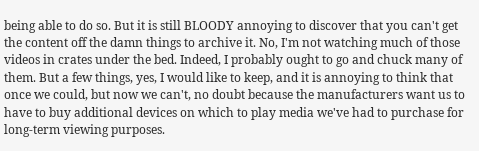being able to do so. But it is still BLOODY annoying to discover that you can't get the content off the damn things to archive it. No, I'm not watching much of those videos in crates under the bed. Indeed, I probably ought to go and chuck many of them. But a few things, yes, I would like to keep, and it is annoying to think that once we could, but now we can't, no doubt because the manufacturers want us to have to buy additional devices on which to play media we've had to purchase for long-term viewing purposes.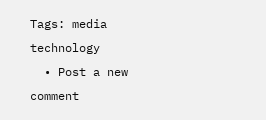Tags: media technology
  • Post a new comment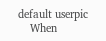default userpic
    When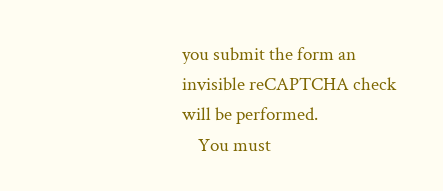you submit the form an invisible reCAPTCHA check will be performed.
    You must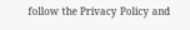follow the Privacy Policy and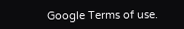Google Terms of use.